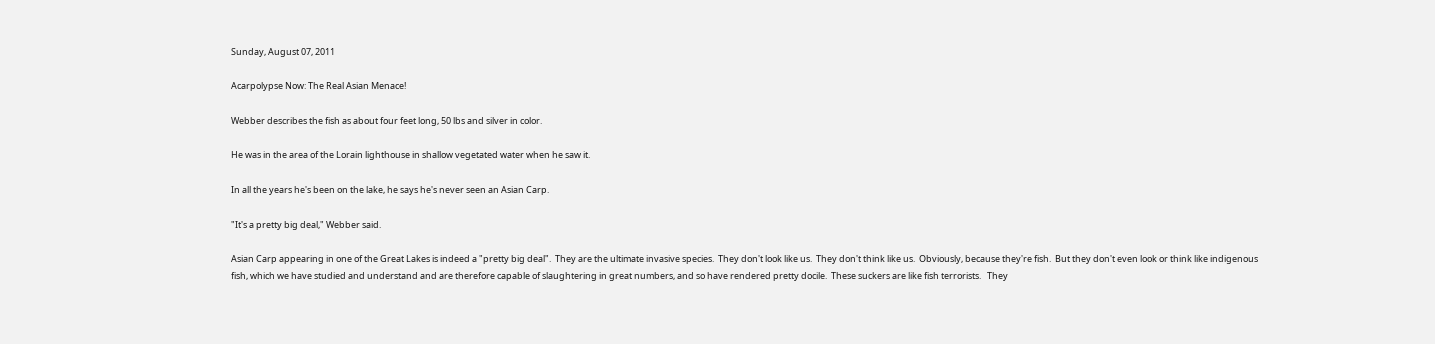Sunday, August 07, 2011

Acarpolypse Now: The Real Asian Menace!

Webber describes the fish as about four feet long, 50 lbs and silver in color.

He was in the area of the Lorain lighthouse in shallow vegetated water when he saw it.

In all the years he's been on the lake, he says he's never seen an Asian Carp.

"It's a pretty big deal," Webber said.

Asian Carp appearing in one of the Great Lakes is indeed a "pretty big deal".  They are the ultimate invasive species.  They don't look like us.  They don't think like us.  Obviously, because they're fish.  But they don't even look or think like indigenous fish, which we have studied and understand and are therefore capable of slaughtering in great numbers, and so have rendered pretty docile.  These suckers are like fish terrorists.   They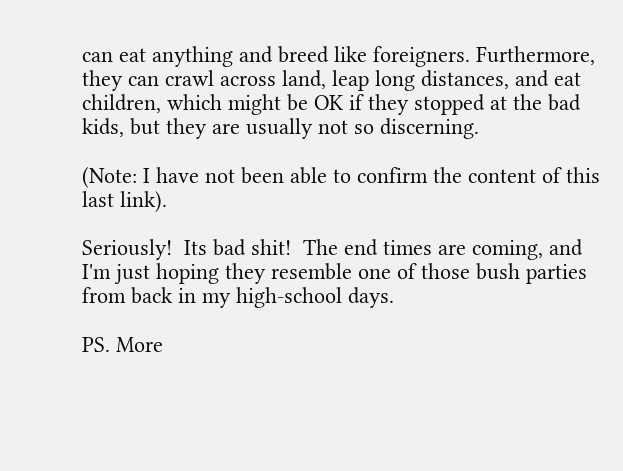can eat anything and breed like foreigners. Furthermore, they can crawl across land, leap long distances, and eat children, which might be OK if they stopped at the bad kids, but they are usually not so discerning.

(Note: I have not been able to confirm the content of this last link).

Seriously!  Its bad shit!  The end times are coming, and I'm just hoping they resemble one of those bush parties from back in my high-school days.

PS. More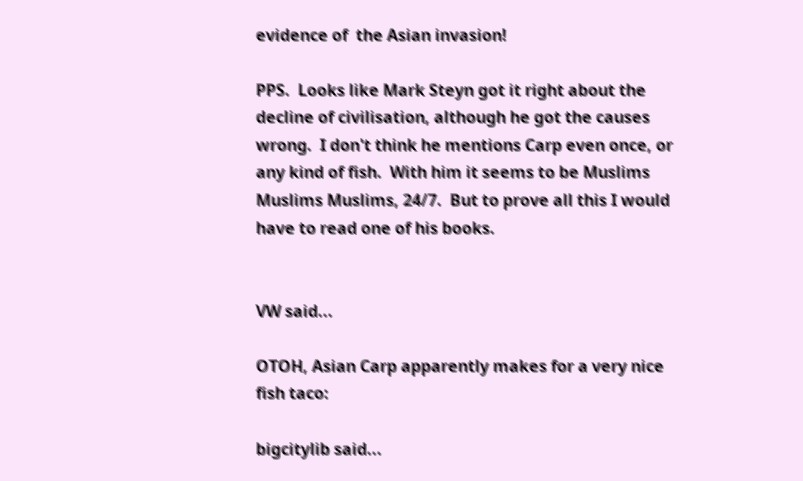evidence of  the Asian invasion!

PPS.  Looks like Mark Steyn got it right about the decline of civilisation, although he got the causes wrong.  I don't think he mentions Carp even once, or any kind of fish.  With him it seems to be Muslims Muslims Muslims, 24/7.  But to prove all this I would have to read one of his books.


VW said...

OTOH, Asian Carp apparently makes for a very nice fish taco:

bigcitylib said...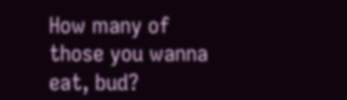How many of those you wanna eat, bud?